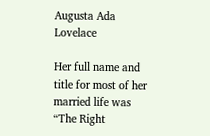Augusta Ada Lovelace

Her full name and title for most of her married life was “The Right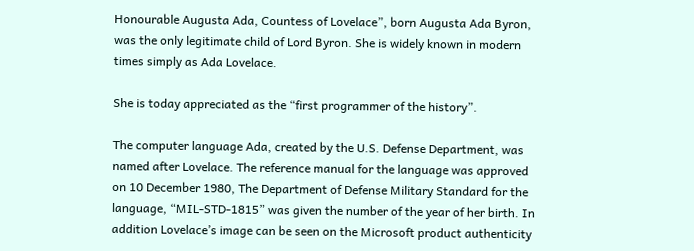Honourable Augusta Ada, Countess of Lovelace”, born Augusta Ada Byron, was the only legitimate child of Lord Byron. She is widely known in modern times simply as Ada Lovelace.

She is today appreciated as the “first programmer of the history”.

The computer language Ada, created by the U.S. Defense Department, was named after Lovelace. The reference manual for the language was approved on 10 December 1980, The Department of Defense Military Standard for the language, “MIL-STD-1815” was given the number of the year of her birth. In addition Lovelace’s image can be seen on the Microsoft product authenticity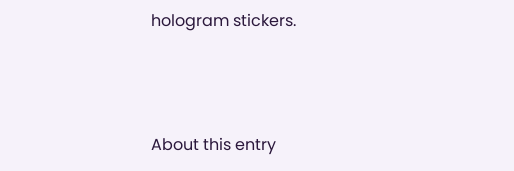hologram stickers.



About this entry